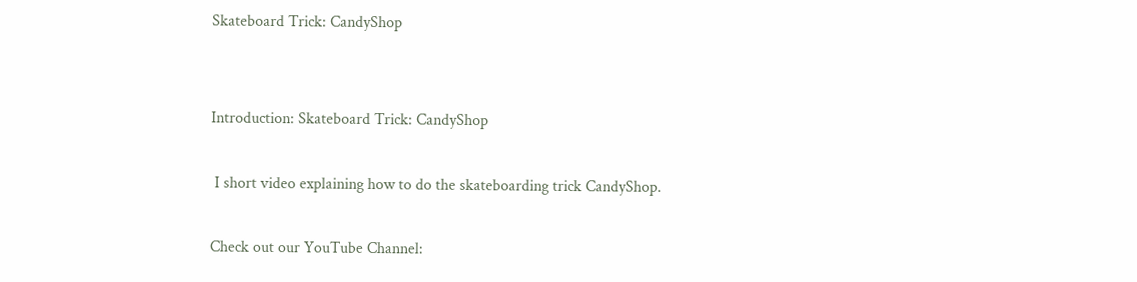Skateboard Trick: CandyShop


Introduction: Skateboard Trick: CandyShop

 I short video explaining how to do the skateboarding trick CandyShop.

Check out our YouTube Channel: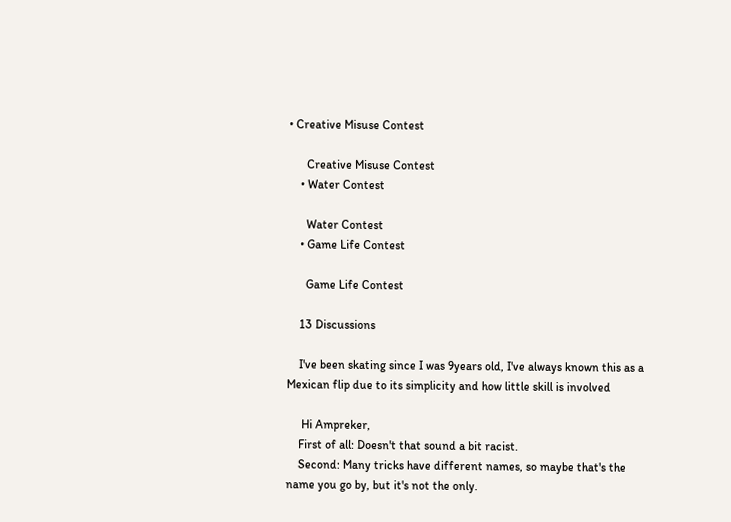• Creative Misuse Contest

      Creative Misuse Contest
    • Water Contest

      Water Contest
    • Game Life Contest

      Game Life Contest

    13 Discussions

    I've been skating since I was 9years old, I've always known this as a Mexican flip due to its simplicity and how little skill is involved

     Hi Ampreker,
    First of all: Doesn't that sound a bit racist.
    Second: Many tricks have different names, so maybe that's the name you go by, but it's not the only.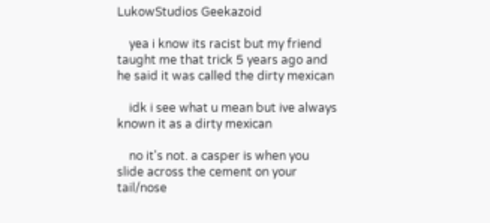LukowStudios Geekazoid

    yea i know its racist but my friend taught me that trick 5 years ago and he said it was called the dirty mexican

    idk i see what u mean but ive always known it as a dirty mexican

    no it's not. a casper is when you slide across the cement on your tail/nose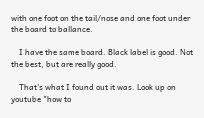with one foot on the tail/nose and one foot under the board to ballance.

    I have the same board. Black label is good. Not the best, but are really good.

    That's what I found out it was. Look up on youtube "how to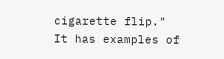cigarette flip." It has examples of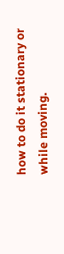how to do it stationary or while moving.